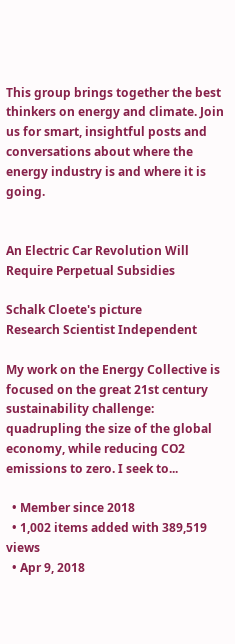This group brings together the best thinkers on energy and climate. Join us for smart, insightful posts and conversations about where the energy industry is and where it is going.


An Electric Car Revolution Will Require Perpetual Subsidies

Schalk Cloete's picture
Research Scientist Independent

My work on the Energy Collective is focused on the great 21st century sustainability challenge: quadrupling the size of the global economy, while reducing CO2 emissions to zero. I seek to...

  • Member since 2018
  • 1,002 items added with 389,519 views
  • Apr 9, 2018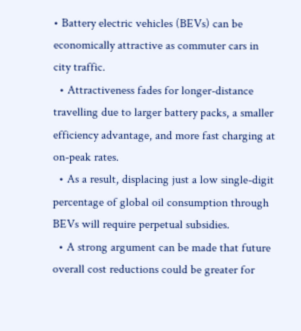• Battery electric vehicles (BEVs) can be economically attractive as commuter cars in city traffic.
  • Attractiveness fades for longer-distance travelling due to larger battery packs, a smaller efficiency advantage, and more fast charging at on-peak rates.
  • As a result, displacing just a low single-digit percentage of global oil consumption through BEVs will require perpetual subsidies.
  • A strong argument can be made that future overall cost reductions could be greater for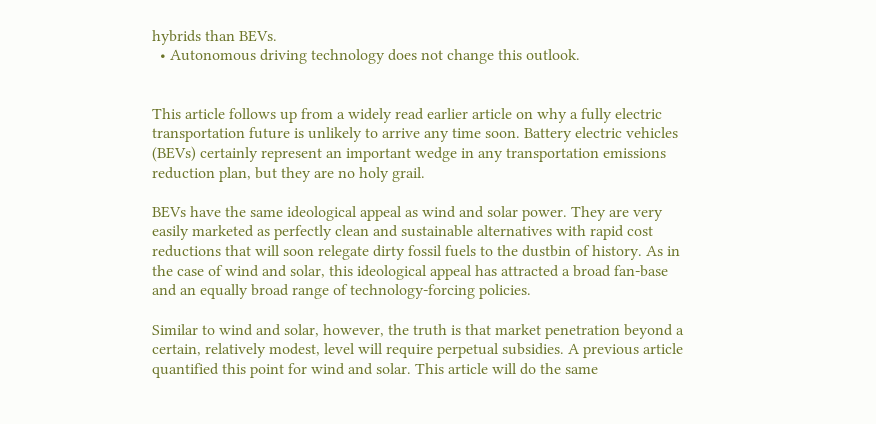hybrids than BEVs.
  • Autonomous driving technology does not change this outlook.


This article follows up from a widely read earlier article on why a fully electric transportation future is unlikely to arrive any time soon. Battery electric vehicles (BEVs) certainly represent an important wedge in any transportation emissions reduction plan, but they are no holy grail.

BEVs have the same ideological appeal as wind and solar power. They are very easily marketed as perfectly clean and sustainable alternatives with rapid cost reductions that will soon relegate dirty fossil fuels to the dustbin of history. As in the case of wind and solar, this ideological appeal has attracted a broad fan-base and an equally broad range of technology-forcing policies.

Similar to wind and solar, however, the truth is that market penetration beyond a certain, relatively modest, level will require perpetual subsidies. A previous article quantified this point for wind and solar. This article will do the same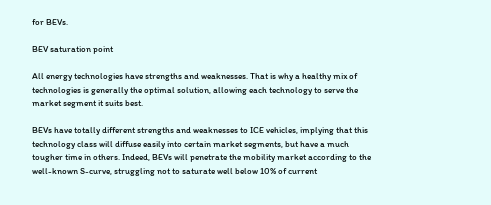for BEVs.

BEV saturation point

All energy technologies have strengths and weaknesses. That is why a healthy mix of technologies is generally the optimal solution, allowing each technology to serve the market segment it suits best.

BEVs have totally different strengths and weaknesses to ICE vehicles, implying that this technology class will diffuse easily into certain market segments, but have a much tougher time in others. Indeed, BEVs will penetrate the mobility market according to the well-known S-curve, struggling not to saturate well below 10% of current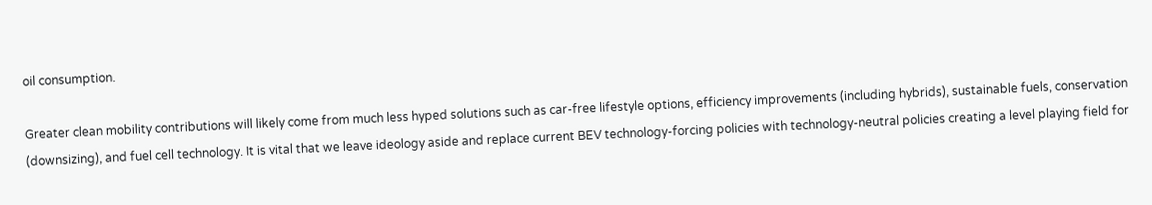oil consumption.

Greater clean mobility contributions will likely come from much less hyped solutions such as car-free lifestyle options, efficiency improvements (including hybrids), sustainable fuels, conservation (downsizing), and fuel cell technology. It is vital that we leave ideology aside and replace current BEV technology-forcing policies with technology-neutral policies creating a level playing field for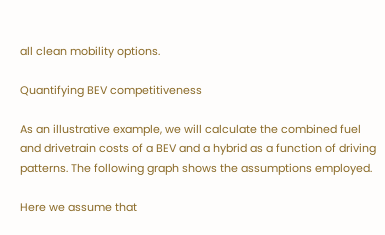all clean mobility options.

Quantifying BEV competitiveness

As an illustrative example, we will calculate the combined fuel and drivetrain costs of a BEV and a hybrid as a function of driving patterns. The following graph shows the assumptions employed.

Here we assume that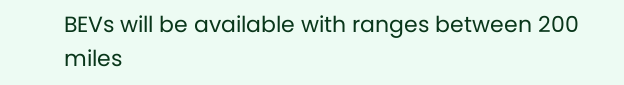BEVs will be available with ranges between 200 miles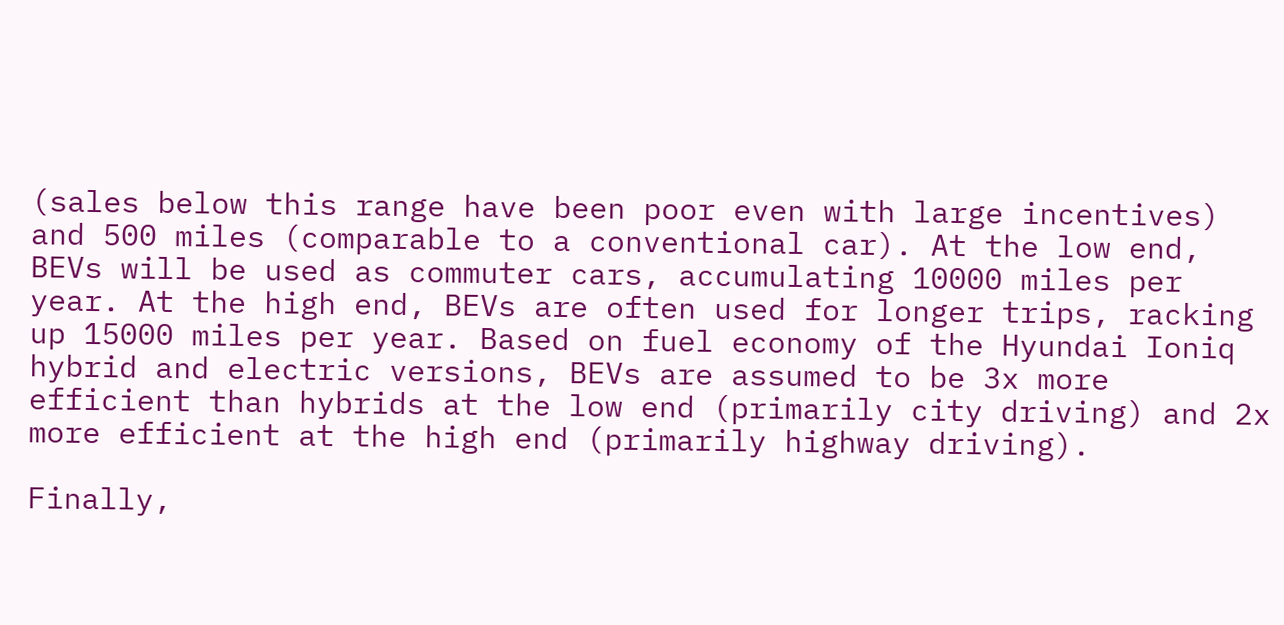(sales below this range have been poor even with large incentives) and 500 miles (comparable to a conventional car). At the low end, BEVs will be used as commuter cars, accumulating 10000 miles per year. At the high end, BEVs are often used for longer trips, racking up 15000 miles per year. Based on fuel economy of the Hyundai Ioniq hybrid and electric versions, BEVs are assumed to be 3x more efficient than hybrids at the low end (primarily city driving) and 2x more efficient at the high end (primarily highway driving).

Finally,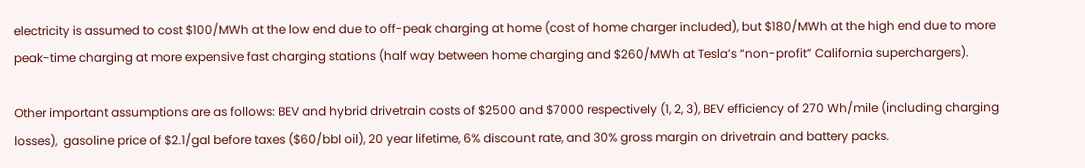electricity is assumed to cost $100/MWh at the low end due to off-peak charging at home (cost of home charger included), but $180/MWh at the high end due to more peak-time charging at more expensive fast charging stations (half way between home charging and $260/MWh at Tesla’s “non-profit” California superchargers).

Other important assumptions are as follows: BEV and hybrid drivetrain costs of $2500 and $7000 respectively (1, 2, 3), BEV efficiency of 270 Wh/mile (including charging losses),  gasoline price of $2.1/gal before taxes ($60/bbl oil), 20 year lifetime, 6% discount rate, and 30% gross margin on drivetrain and battery packs.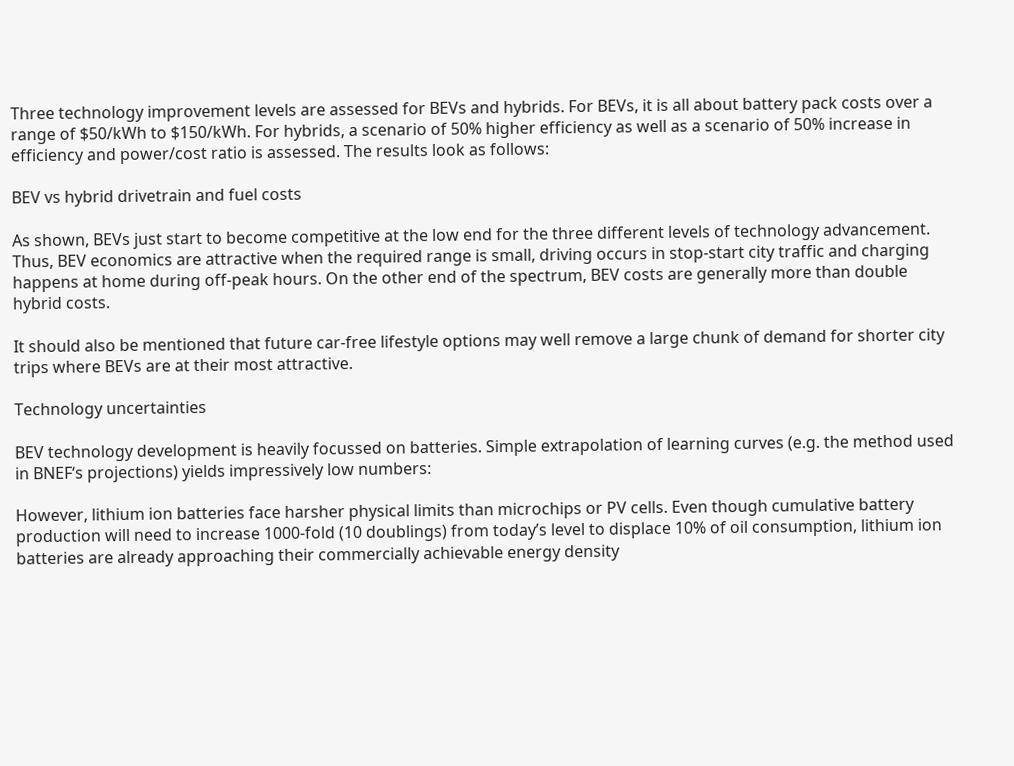Three technology improvement levels are assessed for BEVs and hybrids. For BEVs, it is all about battery pack costs over a range of $50/kWh to $150/kWh. For hybrids, a scenario of 50% higher efficiency as well as a scenario of 50% increase in efficiency and power/cost ratio is assessed. The results look as follows:

BEV vs hybrid drivetrain and fuel costs

As shown, BEVs just start to become competitive at the low end for the three different levels of technology advancement. Thus, BEV economics are attractive when the required range is small, driving occurs in stop-start city traffic and charging happens at home during off-peak hours. On the other end of the spectrum, BEV costs are generally more than double hybrid costs.

It should also be mentioned that future car-free lifestyle options may well remove a large chunk of demand for shorter city trips where BEVs are at their most attractive.

Technology uncertainties

BEV technology development is heavily focussed on batteries. Simple extrapolation of learning curves (e.g. the method used in BNEF‘s projections) yields impressively low numbers:

However, lithium ion batteries face harsher physical limits than microchips or PV cells. Even though cumulative battery production will need to increase 1000-fold (10 doublings) from today’s level to displace 10% of oil consumption, lithium ion batteries are already approaching their commercially achievable energy density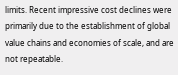limits. Recent impressive cost declines were primarily due to the establishment of global value chains and economies of scale, and are not repeatable.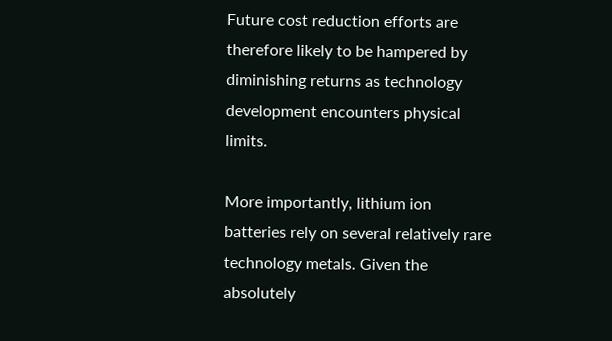Future cost reduction efforts are therefore likely to be hampered by diminishing returns as technology development encounters physical limits.

More importantly, lithium ion batteries rely on several relatively rare technology metals. Given the absolutely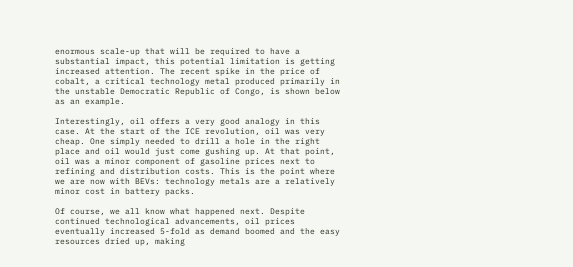enormous scale-up that will be required to have a substantial impact, this potential limitation is getting increased attention. The recent spike in the price of cobalt, a critical technology metal produced primarily in the unstable Democratic Republic of Congo, is shown below as an example.

Interestingly, oil offers a very good analogy in this case. At the start of the ICE revolution, oil was very cheap. One simply needed to drill a hole in the right place and oil would just come gushing up. At that point, oil was a minor component of gasoline prices next to refining and distribution costs. This is the point where we are now with BEVs: technology metals are a relatively minor cost in battery packs.

Of course, we all know what happened next. Despite continued technological advancements, oil prices eventually increased 5-fold as demand boomed and the easy resources dried up, making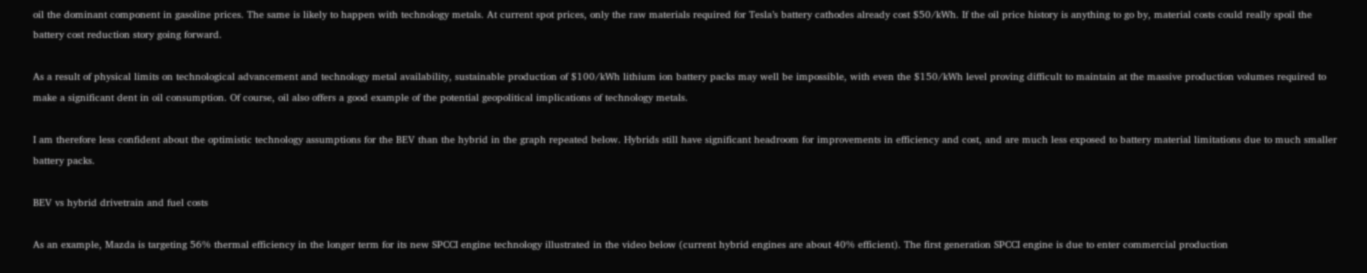oil the dominant component in gasoline prices. The same is likely to happen with technology metals. At current spot prices, only the raw materials required for Tesla’s battery cathodes already cost $50/kWh. If the oil price history is anything to go by, material costs could really spoil the battery cost reduction story going forward.

As a result of physical limits on technological advancement and technology metal availability, sustainable production of $100/kWh lithium ion battery packs may well be impossible, with even the $150/kWh level proving difficult to maintain at the massive production volumes required to make a significant dent in oil consumption. Of course, oil also offers a good example of the potential geopolitical implications of technology metals.

I am therefore less confident about the optimistic technology assumptions for the BEV than the hybrid in the graph repeated below. Hybrids still have significant headroom for improvements in efficiency and cost, and are much less exposed to battery material limitations due to much smaller battery packs.

BEV vs hybrid drivetrain and fuel costs

As an example, Mazda is targeting 56% thermal efficiency in the longer term for its new SPCCI engine technology illustrated in the video below (current hybrid engines are about 40% efficient). The first generation SPCCI engine is due to enter commercial production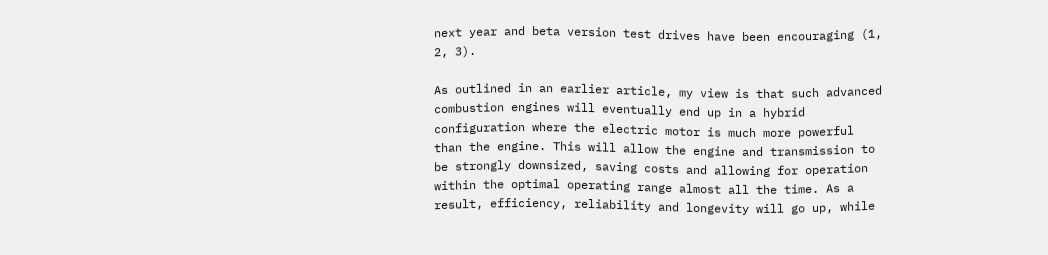next year and beta version test drives have been encouraging (1, 2, 3).

As outlined in an earlier article, my view is that such advanced combustion engines will eventually end up in a hybrid configuration where the electric motor is much more powerful than the engine. This will allow the engine and transmission to be strongly downsized, saving costs and allowing for operation within the optimal operating range almost all the time. As a result, efficiency, reliability and longevity will go up, while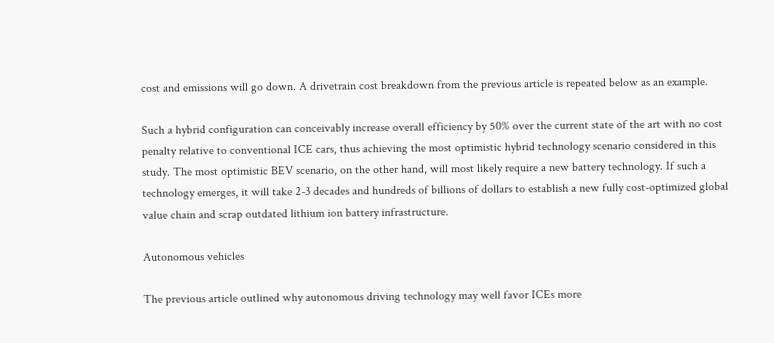cost and emissions will go down. A drivetrain cost breakdown from the previous article is repeated below as an example.

Such a hybrid configuration can conceivably increase overall efficiency by 50% over the current state of the art with no cost penalty relative to conventional ICE cars, thus achieving the most optimistic hybrid technology scenario considered in this study. The most optimistic BEV scenario, on the other hand, will most likely require a new battery technology. If such a technology emerges, it will take 2-3 decades and hundreds of billions of dollars to establish a new fully cost-optimized global value chain and scrap outdated lithium ion battery infrastructure.

Autonomous vehicles

The previous article outlined why autonomous driving technology may well favor ICEs more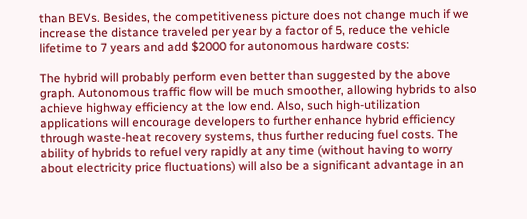than BEVs. Besides, the competitiveness picture does not change much if we increase the distance traveled per year by a factor of 5, reduce the vehicle lifetime to 7 years and add $2000 for autonomous hardware costs:

The hybrid will probably perform even better than suggested by the above graph. Autonomous traffic flow will be much smoother, allowing hybrids to also achieve highway efficiency at the low end. Also, such high-utilization applications will encourage developers to further enhance hybrid efficiency through waste-heat recovery systems, thus further reducing fuel costs. The ability of hybrids to refuel very rapidly at any time (without having to worry about electricity price fluctuations) will also be a significant advantage in an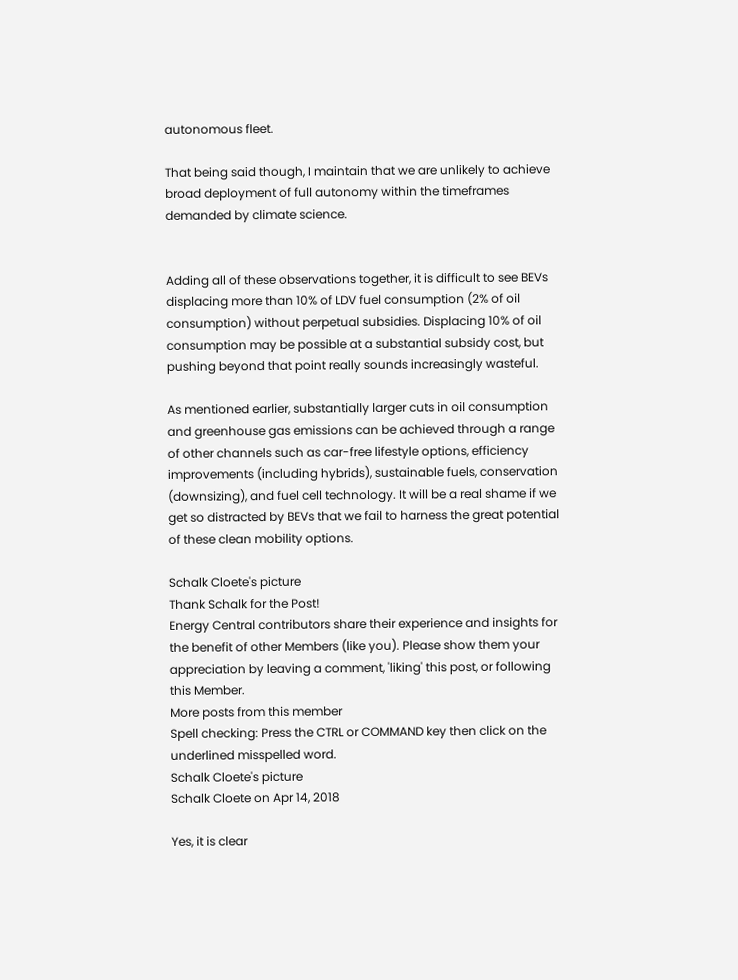autonomous fleet.

That being said though, I maintain that we are unlikely to achieve broad deployment of full autonomy within the timeframes demanded by climate science.


Adding all of these observations together, it is difficult to see BEVs displacing more than 10% of LDV fuel consumption (2% of oil consumption) without perpetual subsidies. Displacing 10% of oil consumption may be possible at a substantial subsidy cost, but pushing beyond that point really sounds increasingly wasteful.

As mentioned earlier, substantially larger cuts in oil consumption and greenhouse gas emissions can be achieved through a range of other channels such as car-free lifestyle options, efficiency improvements (including hybrids), sustainable fuels, conservation (downsizing), and fuel cell technology. It will be a real shame if we get so distracted by BEVs that we fail to harness the great potential of these clean mobility options.

Schalk Cloete's picture
Thank Schalk for the Post!
Energy Central contributors share their experience and insights for the benefit of other Members (like you). Please show them your appreciation by leaving a comment, 'liking' this post, or following this Member.
More posts from this member
Spell checking: Press the CTRL or COMMAND key then click on the underlined misspelled word.
Schalk Cloete's picture
Schalk Cloete on Apr 14, 2018

Yes, it is clear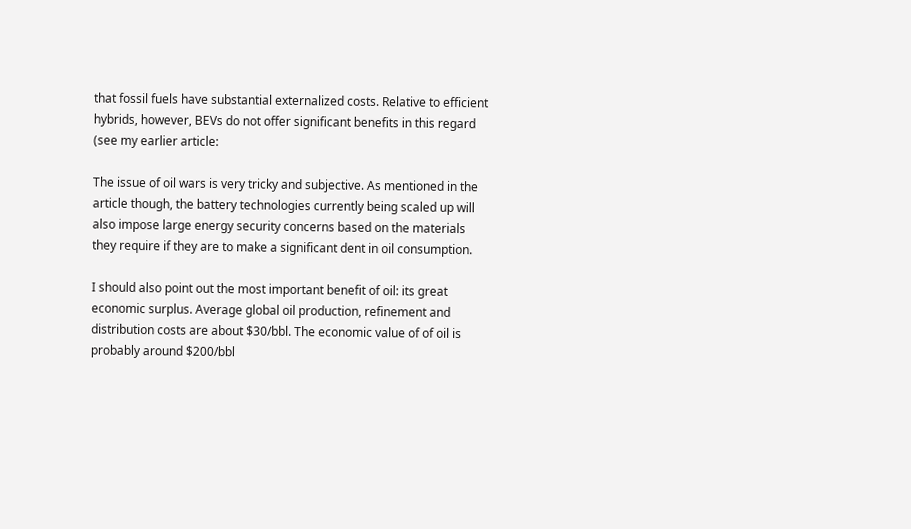that fossil fuels have substantial externalized costs. Relative to efficient hybrids, however, BEVs do not offer significant benefits in this regard (see my earlier article:

The issue of oil wars is very tricky and subjective. As mentioned in the article though, the battery technologies currently being scaled up will also impose large energy security concerns based on the materials they require if they are to make a significant dent in oil consumption.

I should also point out the most important benefit of oil: its great economic surplus. Average global oil production, refinement and distribution costs are about $30/bbl. The economic value of of oil is probably around $200/bbl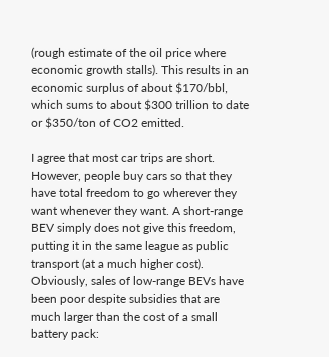(rough estimate of the oil price where economic growth stalls). This results in an economic surplus of about $170/bbl, which sums to about $300 trillion to date or $350/ton of CO2 emitted.

I agree that most car trips are short. However, people buy cars so that they have total freedom to go wherever they want whenever they want. A short-range BEV simply does not give this freedom, putting it in the same league as public transport (at a much higher cost). Obviously, sales of low-range BEVs have been poor despite subsidies that are much larger than the cost of a small battery pack: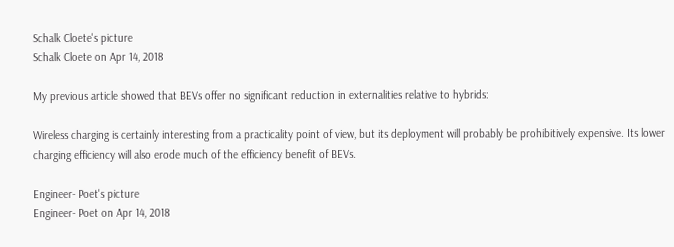Schalk Cloete's picture
Schalk Cloete on Apr 14, 2018

My previous article showed that BEVs offer no significant reduction in externalities relative to hybrids:

Wireless charging is certainly interesting from a practicality point of view, but its deployment will probably be prohibitively expensive. Its lower charging efficiency will also erode much of the efficiency benefit of BEVs.

Engineer- Poet's picture
Engineer- Poet on Apr 14, 2018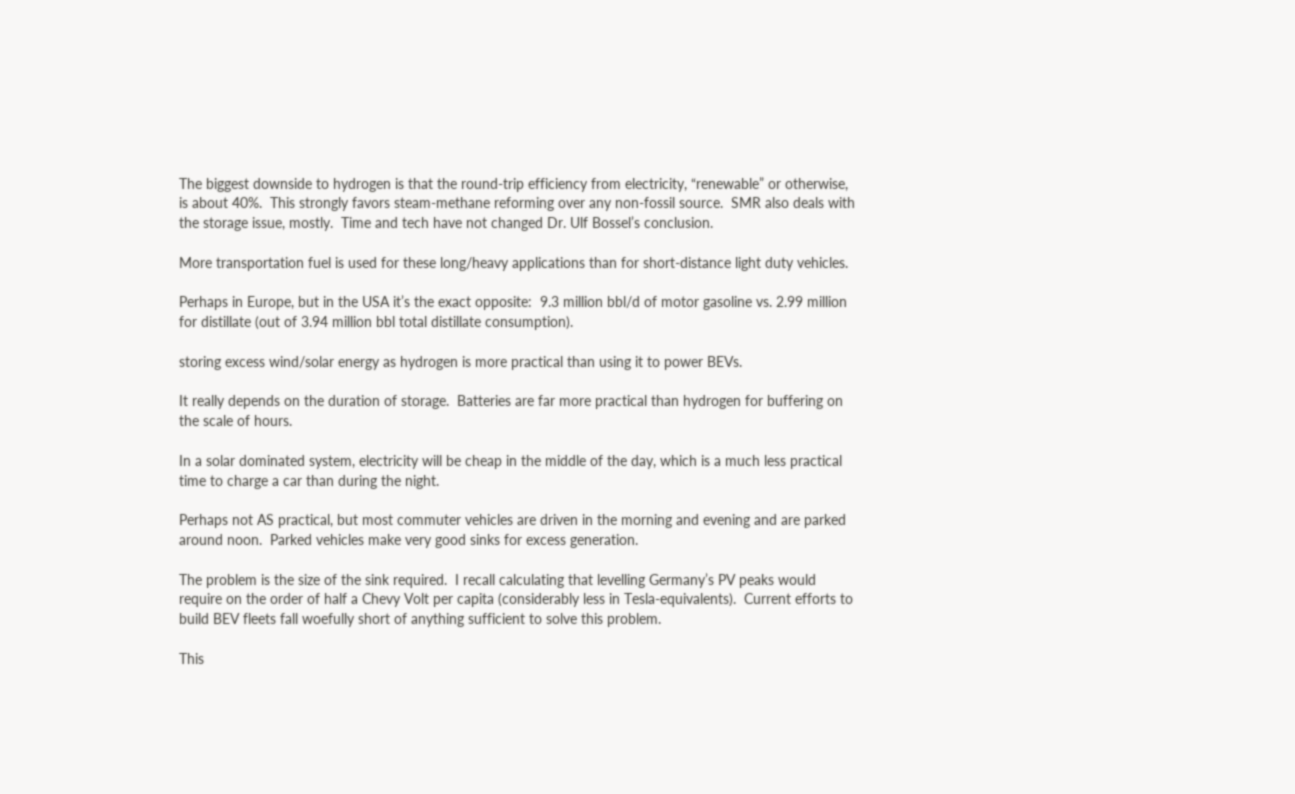The biggest downside to hydrogen is that the round-trip efficiency from electricity, “renewable” or otherwise, is about 40%.  This strongly favors steam-methane reforming over any non-fossil source.  SMR also deals with the storage issue, mostly.  Time and tech have not changed Dr. Ulf Bossel’s conclusion.

More transportation fuel is used for these long/heavy applications than for short-distance light duty vehicles.

Perhaps in Europe, but in the USA it’s the exact opposite:  9.3 million bbl/d of motor gasoline vs. 2.99 million for distillate (out of 3.94 million bbl total distillate consumption).

storing excess wind/solar energy as hydrogen is more practical than using it to power BEVs.

It really depends on the duration of storage.  Batteries are far more practical than hydrogen for buffering on the scale of hours.

In a solar dominated system, electricity will be cheap in the middle of the day, which is a much less practical time to charge a car than during the night.

Perhaps not AS practical, but most commuter vehicles are driven in the morning and evening and are parked around noon.  Parked vehicles make very good sinks for excess generation.

The problem is the size of the sink required.  I recall calculating that levelling Germany’s PV peaks would require on the order of half a Chevy Volt per capita (considerably less in Tesla-equivalents).  Current efforts to build BEV fleets fall woefully short of anything sufficient to solve this problem.

This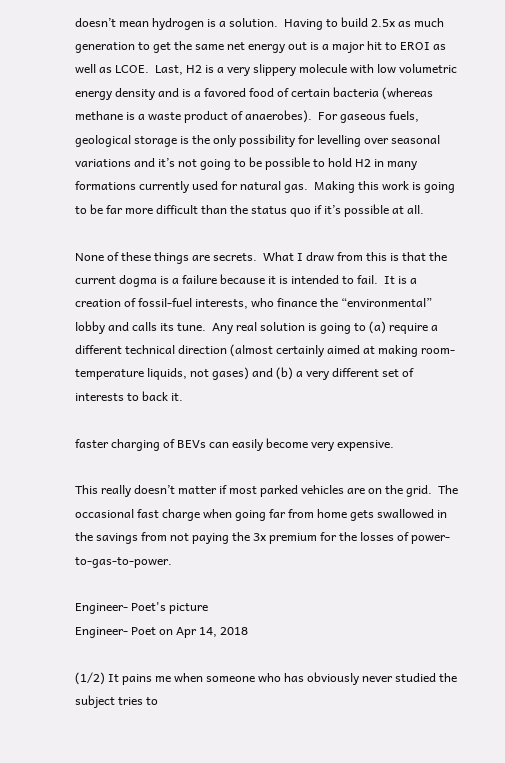doesn’t mean hydrogen is a solution.  Having to build 2.5x as much generation to get the same net energy out is a major hit to EROI as well as LCOE.  Last, H2 is a very slippery molecule with low volumetric energy density and is a favored food of certain bacteria (whereas methane is a waste product of anaerobes).  For gaseous fuels, geological storage is the only possibility for levelling over seasonal variations and it’s not going to be possible to hold H2 in many formations currently used for natural gas.  Making this work is going to be far more difficult than the status quo if it’s possible at all.

None of these things are secrets.  What I draw from this is that the current dogma is a failure because it is intended to fail.  It is a creation of fossil-fuel interests, who finance the “environmental” lobby and calls its tune.  Any real solution is going to (a) require a different technical direction (almost certainly aimed at making room-temperature liquids, not gases) and (b) a very different set of interests to back it.

faster charging of BEVs can easily become very expensive.

This really doesn’t matter if most parked vehicles are on the grid.  The occasional fast charge when going far from home gets swallowed in the savings from not paying the 3x premium for the losses of power-to-gas-to-power.

Engineer- Poet's picture
Engineer- Poet on Apr 14, 2018

(1/2) It pains me when someone who has obviously never studied the subject tries to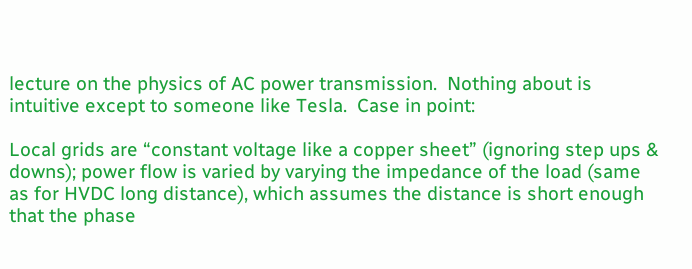lecture on the physics of AC power transmission.  Nothing about is intuitive except to someone like Tesla.  Case in point:

Local grids are “constant voltage like a copper sheet” (ignoring step ups & downs); power flow is varied by varying the impedance of the load (same as for HVDC long distance), which assumes the distance is short enough that the phase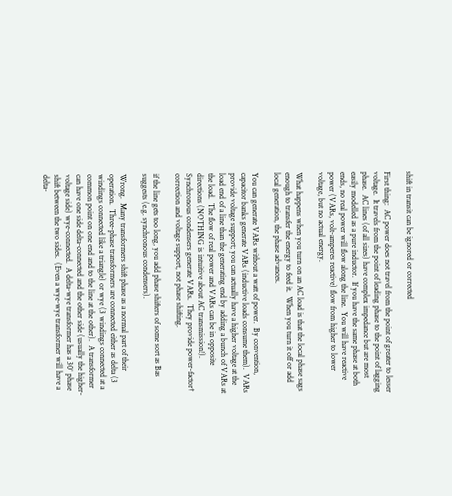shift in transit can be ignored or corrected

First thing:  AC power does not travel from the point of greater to lesser voltage.  It travels from the point of leading phase to the point of lagging phase.  AC lines (of all sizes) have complex impedance but are most easily modelled as a pure inductor.  If you have the same phase at both ends, no real power will flow along the line.  You will have reactive power (VARs, volt-amperes reactive) flow from higher to lower voltage, but no actual energy.

What happens when you turn on an AC load is that the local phase sags enough to transfer the energy to feed it.  When you turn it off or add local generation, the phase advances.

You can generate VARs without a watt of power.  By convention, capacitor banks generate VARs (inductive loads consume them).  VARs provide voltage support; you can actually have a higher voltage at the load end of a line than the generating end by adding a bunch of VARs at the load.  The flow of real power and VARs can be in opposite directions (NOTHING is intuitive about AC transmission!).  Synchronous condensers generate VARs.  They provide power-factor† correction and voltage support, not phase shifting.

if the line gets too long, you add phase shifters of some sort as Bas suggests (e.g. synchronous condensers).

Wrong.  Many transformers shift phase as a normal part of their operation.  Three-phase transformers are connected either as delta (3 windings connected like a triangle) or wye (3 windings connected at a common point on one end and to the line at the other).  A transformer can have one side delta-connected and the other side (usually the higher-voltage side) wye-connected.  A delta-wye transformer has a 30° phase shift between the two sides.  (Even a wye-wye transformer will have a delta-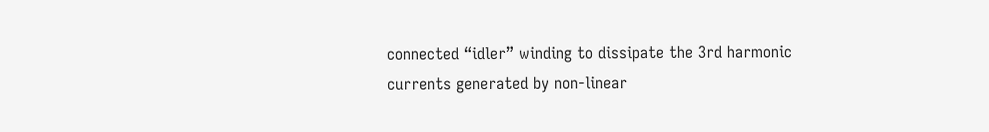connected “idler” winding to dissipate the 3rd harmonic currents generated by non-linear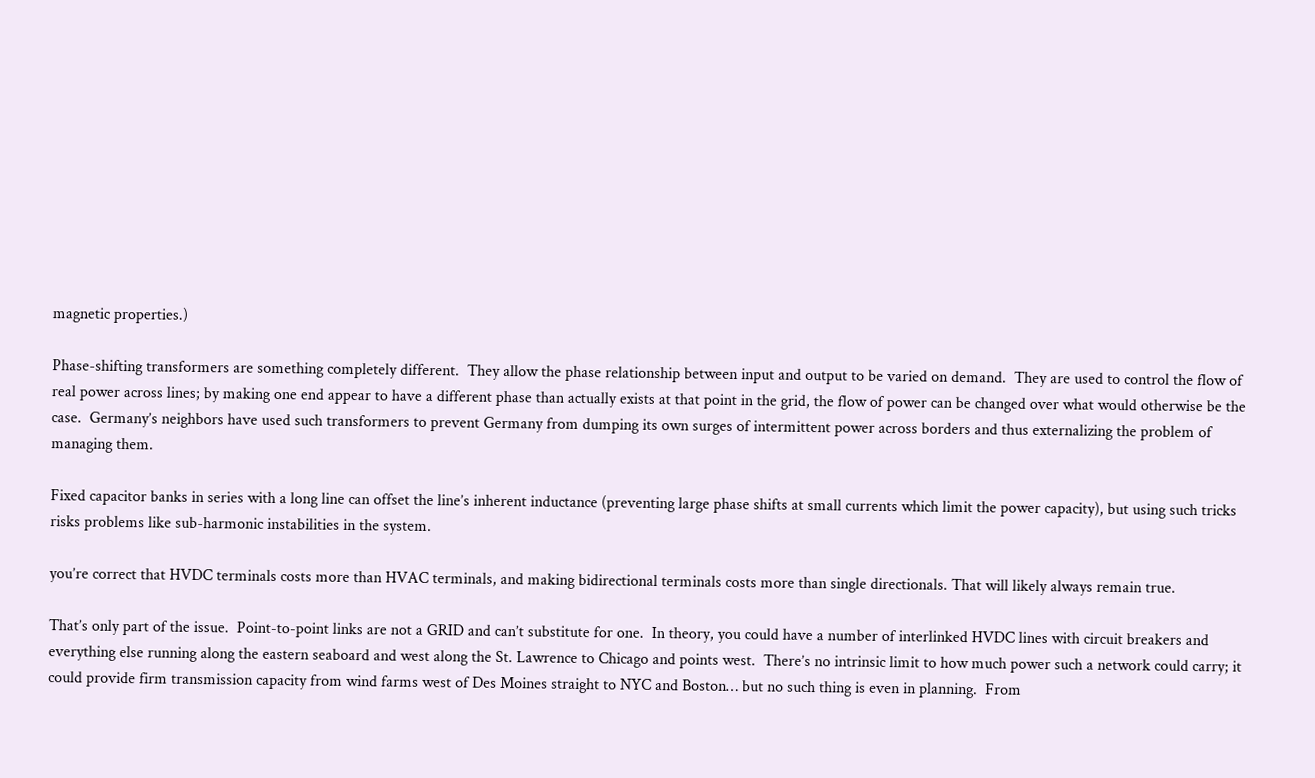magnetic properties.)

Phase-shifting transformers are something completely different.  They allow the phase relationship between input and output to be varied on demand.  They are used to control the flow of real power across lines; by making one end appear to have a different phase than actually exists at that point in the grid, the flow of power can be changed over what would otherwise be the case.  Germany’s neighbors have used such transformers to prevent Germany from dumping its own surges of intermittent power across borders and thus externalizing the problem of managing them.

Fixed capacitor banks in series with a long line can offset the line’s inherent inductance (preventing large phase shifts at small currents which limit the power capacity), but using such tricks risks problems like sub-harmonic instabilities in the system.

you’re correct that HVDC terminals costs more than HVAC terminals, and making bidirectional terminals costs more than single directionals. That will likely always remain true.

That’s only part of the issue.  Point-to-point links are not a GRID and can’t substitute for one.  In theory, you could have a number of interlinked HVDC lines with circuit breakers and everything else running along the eastern seaboard and west along the St. Lawrence to Chicago and points west.  There’s no intrinsic limit to how much power such a network could carry; it could provide firm transmission capacity from wind farms west of Des Moines straight to NYC and Boston… but no such thing is even in planning.  From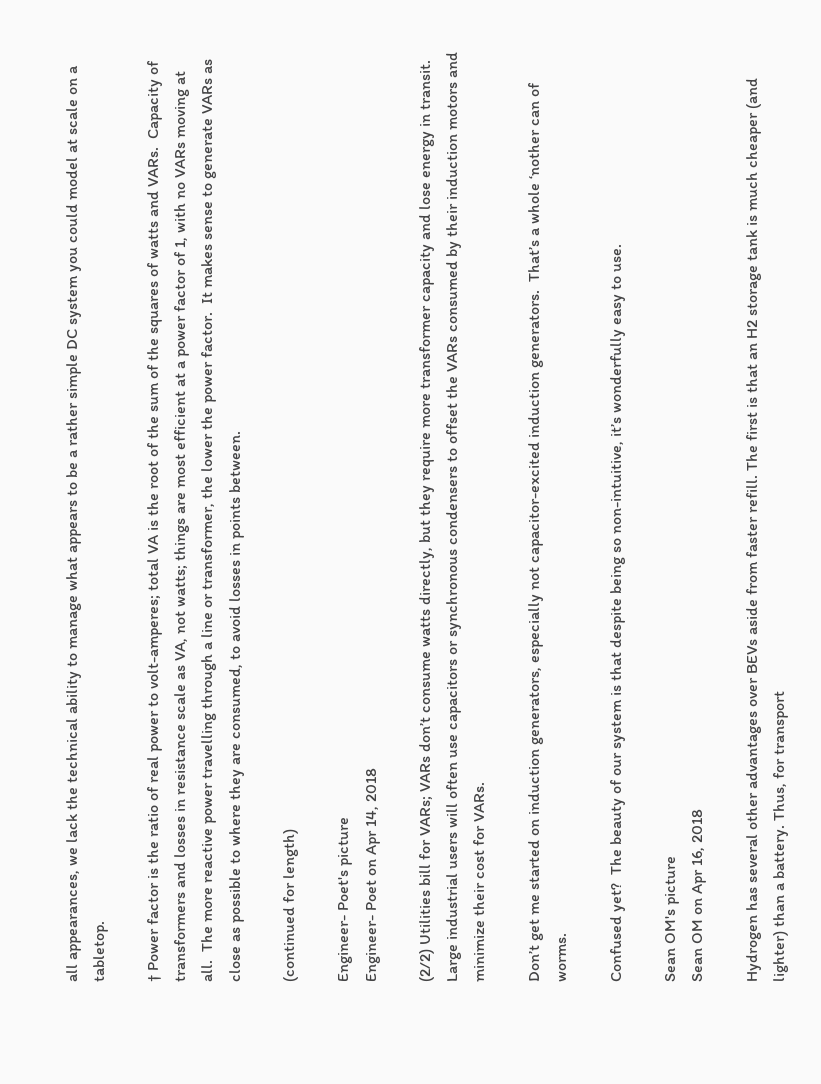all appearances, we lack the technical ability to manage what appears to be a rather simple DC system you could model at scale on a tabletop.

† Power factor is the ratio of real power to volt-amperes; total VA is the root of the sum of the squares of watts and VARs.  Capacity of transformers and losses in resistance scale as VA, not watts; things are most efficient at a power factor of 1, with no VARs moving at all.  The more reactive power travelling through a line or transformer, the lower the power factor.  It makes sense to generate VARs as close as possible to where they are consumed, to avoid losses in points between.

(continued for length)

Engineer- Poet's picture
Engineer- Poet on Apr 14, 2018

(2/2) Utilities bill for VARs; VARs don’t consume watts directly, but they require more transformer capacity and lose energy in transit.  Large industrial users will often use capacitors or synchronous condensers to offset the VARs consumed by their induction motors and minimize their cost for VARs.

Don’t get me started on induction generators, especially not capacitor-excited induction generators.  That’s a whole ‘nother can of worms.

Confused yet?  The beauty of our system is that despite being so non-intuitive, it’s wonderfully easy to use.

Sean OM's picture
Sean OM on Apr 16, 2018

Hydrogen has several other advantages over BEVs aside from faster refill. The first is that an H2 storage tank is much cheaper (and lighter) than a battery. Thus, for transport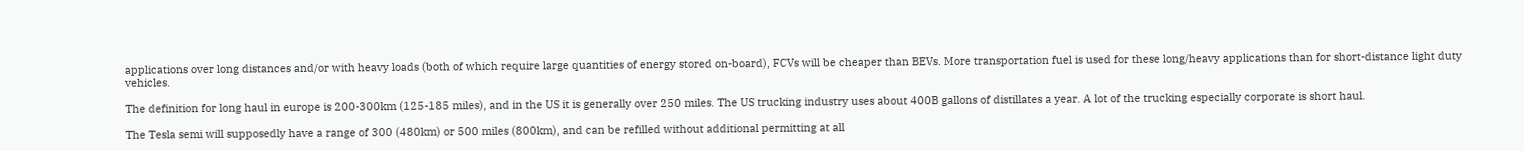applications over long distances and/or with heavy loads (both of which require large quantities of energy stored on-board), FCVs will be cheaper than BEVs. More transportation fuel is used for these long/heavy applications than for short-distance light duty vehicles.

The definition for long haul in europe is 200-300km (125-185 miles), and in the US it is generally over 250 miles. The US trucking industry uses about 400B gallons of distillates a year. A lot of the trucking especially corporate is short haul.

The Tesla semi will supposedly have a range of 300 (480km) or 500 miles (800km), and can be refilled without additional permitting at all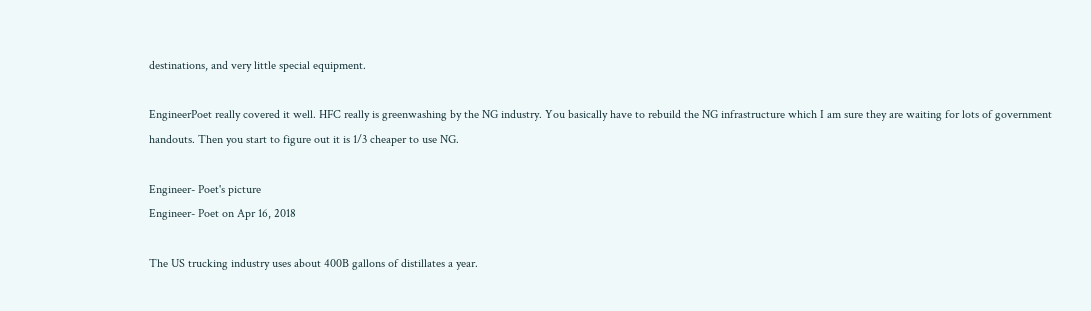destinations, and very little special equipment.

EngineerPoet really covered it well. HFC really is greenwashing by the NG industry. You basically have to rebuild the NG infrastructure which I am sure they are waiting for lots of government handouts. Then you start to figure out it is 1/3 cheaper to use NG.

Engineer- Poet's picture
Engineer- Poet on Apr 16, 2018

The US trucking industry uses about 400B gallons of distillates a year.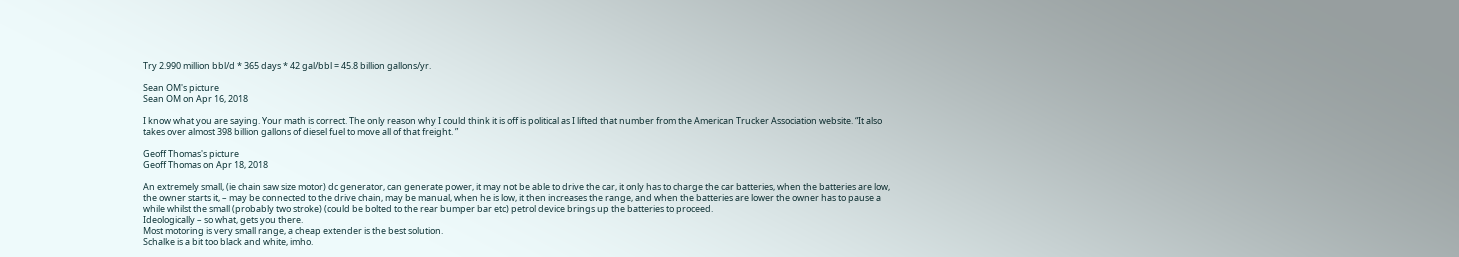Try 2.990 million bbl/d * 365 days * 42 gal/bbl = 45.8 billion gallons/yr.

Sean OM's picture
Sean OM on Apr 16, 2018

I know what you are saying. Your math is correct. The only reason why I could think it is off is political as I lifted that number from the American Trucker Association website. “It also takes over almost 398 billion gallons of diesel fuel to move all of that freight. ”

Geoff Thomas's picture
Geoff Thomas on Apr 18, 2018

An extremely small, (ie chain saw size motor) dc generator, can generate power, it may not be able to drive the car, it only has to charge the car batteries, when the batteries are low, the owner starts it, – may be connected to the drive chain, may be manual, when he is low, it then increases the range, and when the batteries are lower the owner has to pause a while whilst the small (probably two stroke) (could be bolted to the rear bumper bar etc) petrol device brings up the batteries to proceed.
Ideologically – so what, gets you there.
Most motoring is very small range, a cheap extender is the best solution.
Schalke is a bit too black and white, imho.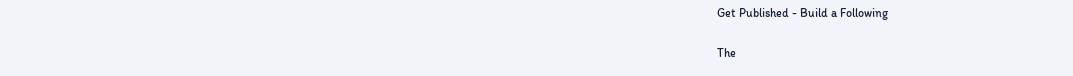Get Published - Build a Following

The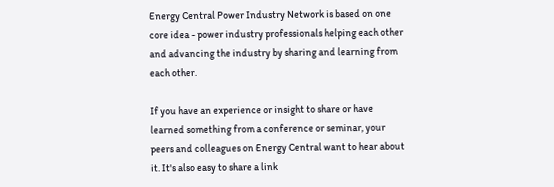Energy Central Power Industry Network is based on one core idea - power industry professionals helping each other and advancing the industry by sharing and learning from each other.

If you have an experience or insight to share or have learned something from a conference or seminar, your peers and colleagues on Energy Central want to hear about it. It's also easy to share a link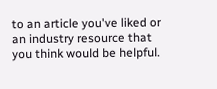to an article you've liked or an industry resource that you think would be helpful.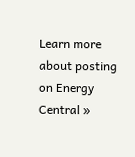Learn more about posting on Energy Central »